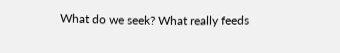What do we seek? What really feeds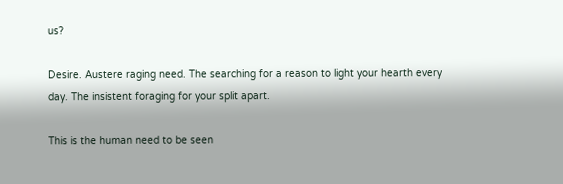us?

Desire. Austere raging need. The searching for a reason to light your hearth every day. The insistent foraging for your split apart.

This is the human need to be seen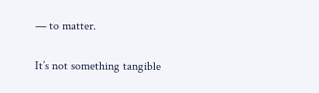— to matter.

It’s not something tangible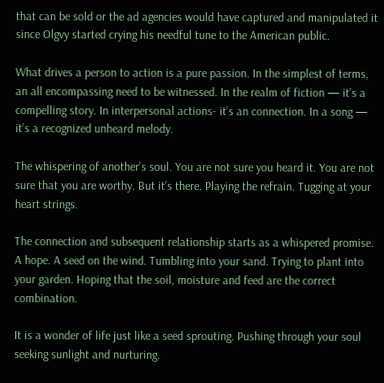that can be sold or the ad agencies would have captured and manipulated it since Olgvy started crying his needful tune to the American public.

What drives a person to action is a pure passion. In the simplest of terms, an all encompassing need to be witnessed. In the realm of fiction — it’s a compelling story. In interpersonal actions- it’s an connection. In a song — it’s a recognized unheard melody.

The whispering of another’s soul. You are not sure you heard it. You are not sure that you are worthy. But it’s there. Playing the refrain. Tugging at your heart strings.

The connection and subsequent relationship starts as a whispered promise. A hope. A seed on the wind. Tumbling into your sand. Trying to plant into your garden. Hoping that the soil, moisture and feed are the correct combination.

It is a wonder of life just like a seed sprouting. Pushing through your soul seeking sunlight and nurturing.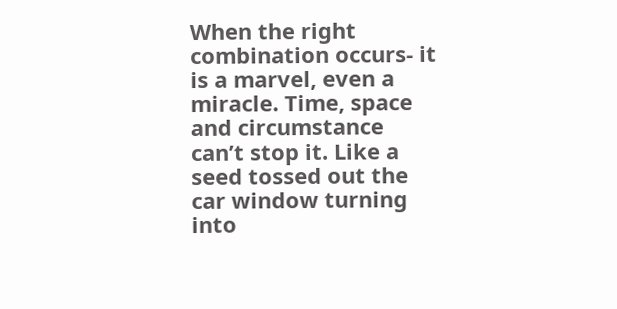When the right combination occurs- it is a marvel, even a miracle. Time, space and circumstance can’t stop it. Like a seed tossed out the car window turning into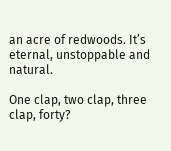an acre of redwoods. It’s eternal, unstoppable and natural.

One clap, two clap, three clap, forty?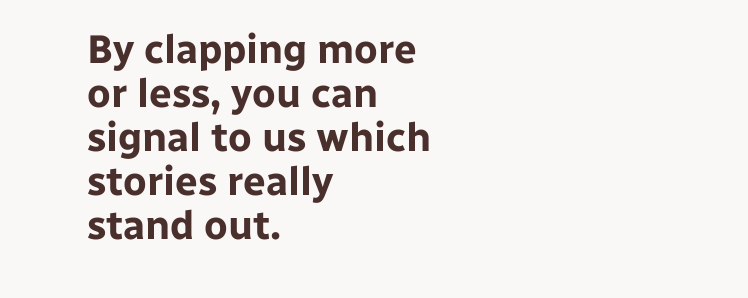By clapping more or less, you can signal to us which stories really stand out.